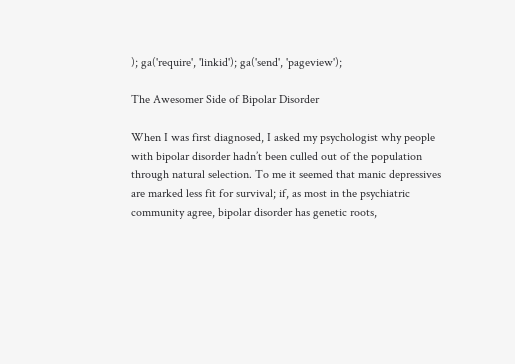); ga('require', 'linkid'); ga('send', 'pageview');

The Awesomer Side of Bipolar Disorder

When I was first diagnosed, I asked my psychologist why people with bipolar disorder hadn’t been culled out of the population through natural selection. To me it seemed that manic depressives are marked less fit for survival; if, as most in the psychiatric community agree, bipolar disorder has genetic roots,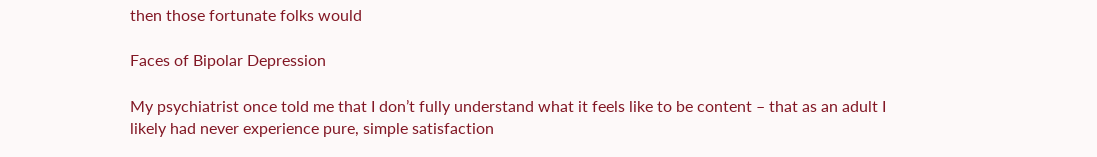then those fortunate folks would

Faces of Bipolar Depression

My psychiatrist once told me that I don’t fully understand what it feels like to be content – that as an adult I likely had never experience pure, simple satisfaction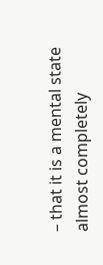– that it is a mental state almost completely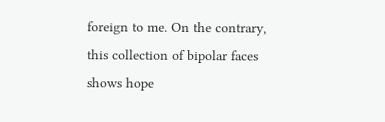foreign to me. On the contrary, this collection of bipolar faces shows hope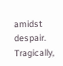amidst despair. Tragically,